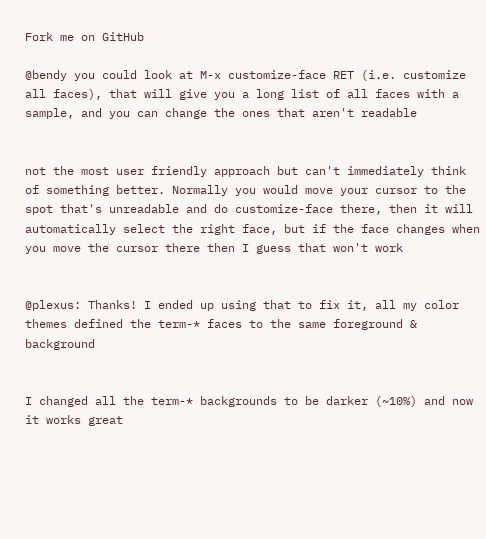Fork me on GitHub

@bendy you could look at M-x customize-face RET (i.e. customize all faces), that will give you a long list of all faces with a sample, and you can change the ones that aren't readable


not the most user friendly approach but can't immediately think of something better. Normally you would move your cursor to the spot that's unreadable and do customize-face there, then it will automatically select the right face, but if the face changes when you move the cursor there then I guess that won't work


@plexus: Thanks! I ended up using that to fix it, all my color themes defined the term-* faces to the same foreground & background


I changed all the term-* backgrounds to be darker (~10%) and now it works great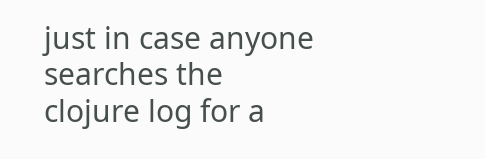just in case anyone searches the clojure log for a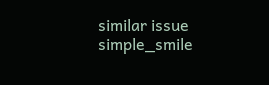similar issue simple_smile